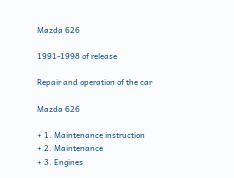Mazda 626

1991-1998 of release

Repair and operation of the car

Mazda 626

+ 1. Maintenance instruction
+ 2. Maintenance
+ 3. Engines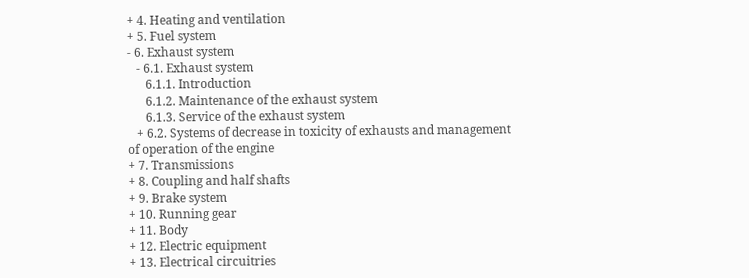+ 4. Heating and ventilation
+ 5. Fuel system
- 6. Exhaust system
   - 6.1. Exhaust system
      6.1.1. Introduction
      6.1.2. Maintenance of the exhaust system
      6.1.3. Service of the exhaust system
   + 6.2. Systems of decrease in toxicity of exhausts and management of operation of the engine
+ 7. Transmissions
+ 8. Coupling and half shafts
+ 9. Brake system
+ 10. Running gear
+ 11. Body
+ 12. Electric equipment
+ 13. Electrical circuitries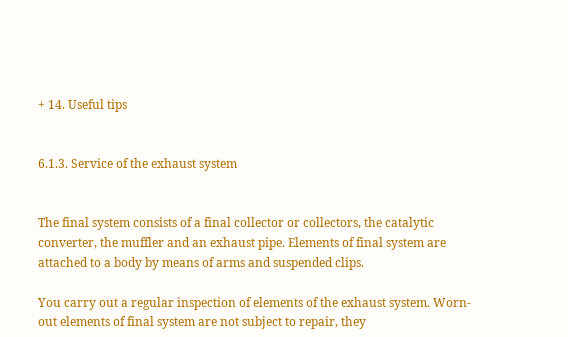+ 14. Useful tips


6.1.3. Service of the exhaust system


The final system consists of a final collector or collectors, the catalytic converter, the muffler and an exhaust pipe. Elements of final system are attached to a body by means of arms and suspended clips.

You carry out a regular inspection of elements of the exhaust system. Worn-out elements of final system are not subject to repair, they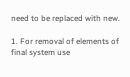need to be replaced with new.

1. For removal of elements of final system use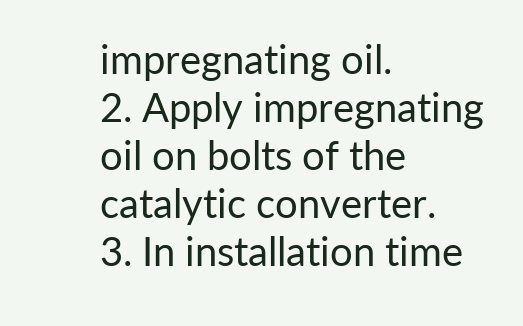impregnating oil.
2. Apply impregnating oil on bolts of the catalytic converter.
3. In installation time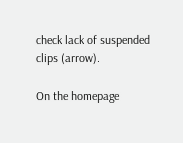check lack of suspended clips (arrow).

On the homepage